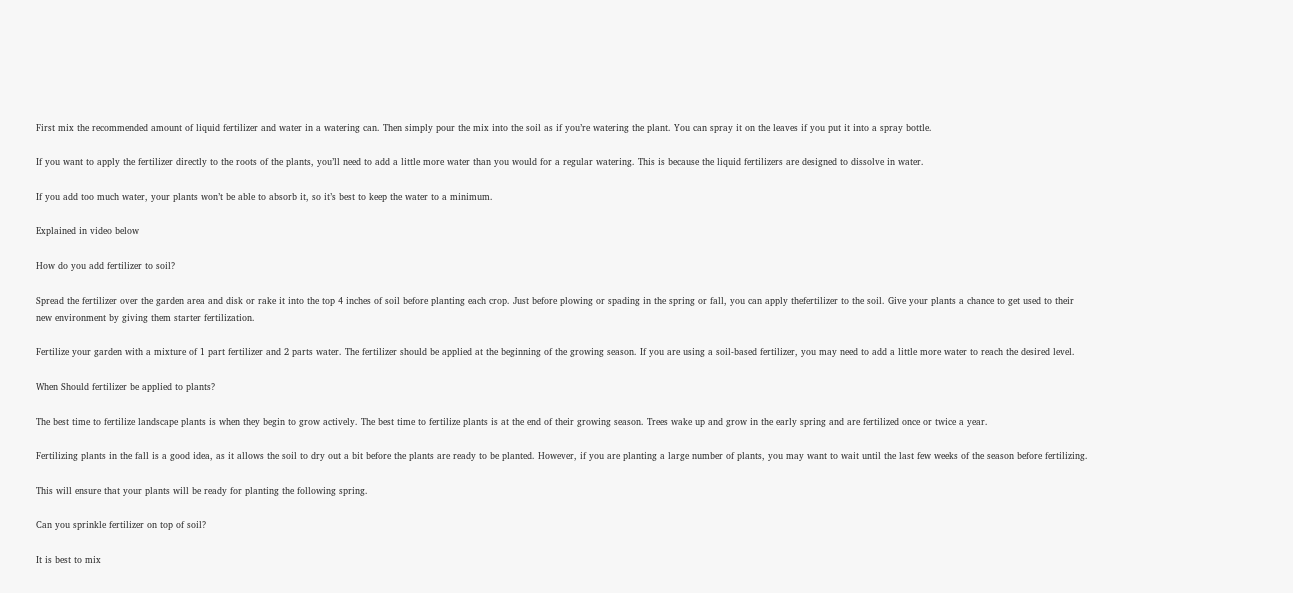First mix the recommended amount of liquid fertilizer and water in a watering can. Then simply pour the mix into the soil as if you’re watering the plant. You can spray it on the leaves if you put it into a spray bottle.

If you want to apply the fertilizer directly to the roots of the plants, you’ll need to add a little more water than you would for a regular watering. This is because the liquid fertilizers are designed to dissolve in water.

If you add too much water, your plants won’t be able to absorb it, so it’s best to keep the water to a minimum.

Explained in video below

How do you add fertilizer to soil?

Spread the fertilizer over the garden area and disk or rake it into the top 4 inches of soil before planting each crop. Just before plowing or spading in the spring or fall, you can apply thefertilizer to the soil. Give your plants a chance to get used to their new environment by giving them starter fertilization.

Fertilize your garden with a mixture of 1 part fertilizer and 2 parts water. The fertilizer should be applied at the beginning of the growing season. If you are using a soil-based fertilizer, you may need to add a little more water to reach the desired level.

When Should fertilizer be applied to plants?

The best time to fertilize landscape plants is when they begin to grow actively. The best time to fertilize plants is at the end of their growing season. Trees wake up and grow in the early spring and are fertilized once or twice a year.

Fertilizing plants in the fall is a good idea, as it allows the soil to dry out a bit before the plants are ready to be planted. However, if you are planting a large number of plants, you may want to wait until the last few weeks of the season before fertilizing.

This will ensure that your plants will be ready for planting the following spring.

Can you sprinkle fertilizer on top of soil?

It is best to mix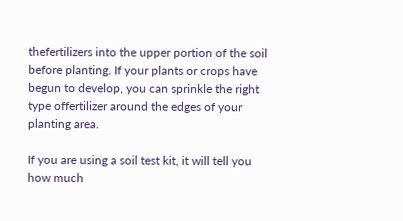thefertilizers into the upper portion of the soil before planting. If your plants or crops have begun to develop, you can sprinkle the right type offertilizer around the edges of your planting area.

If you are using a soil test kit, it will tell you how much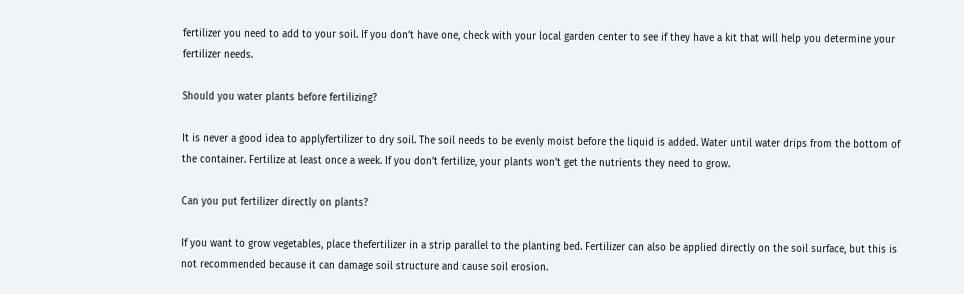fertilizer you need to add to your soil. If you don’t have one, check with your local garden center to see if they have a kit that will help you determine your fertilizer needs.

Should you water plants before fertilizing?

It is never a good idea to applyfertilizer to dry soil. The soil needs to be evenly moist before the liquid is added. Water until water drips from the bottom of the container. Fertilize at least once a week. If you don’t fertilize, your plants won’t get the nutrients they need to grow.

Can you put fertilizer directly on plants?

If you want to grow vegetables, place thefertilizer in a strip parallel to the planting bed. Fertilizer can also be applied directly on the soil surface, but this is not recommended because it can damage soil structure and cause soil erosion.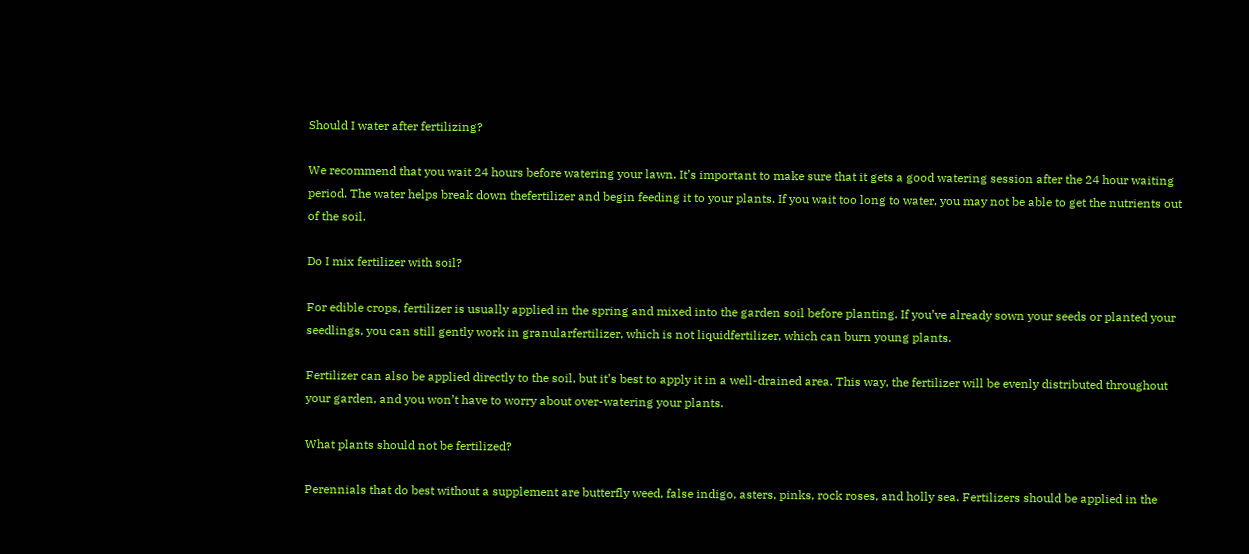Should I water after fertilizing?

We recommend that you wait 24 hours before watering your lawn. It’s important to make sure that it gets a good watering session after the 24 hour waiting period. The water helps break down thefertilizer and begin feeding it to your plants. If you wait too long to water, you may not be able to get the nutrients out of the soil.

Do I mix fertilizer with soil?

For edible crops, fertilizer is usually applied in the spring and mixed into the garden soil before planting. If you’ve already sown your seeds or planted your seedlings, you can still gently work in granularfertilizer, which is not liquidfertilizer, which can burn young plants.

Fertilizer can also be applied directly to the soil, but it’s best to apply it in a well-drained area. This way, the fertilizer will be evenly distributed throughout your garden, and you won’t have to worry about over-watering your plants.

What plants should not be fertilized?

Perennials that do best without a supplement are butterfly weed, false indigo, asters, pinks, rock roses, and holly sea. Fertilizers should be applied in the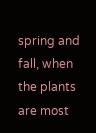spring and fall, when the plants are most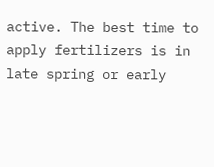active. The best time to apply fertilizers is in late spring or early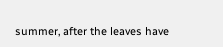summer, after the leaves have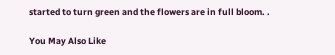started to turn green and the flowers are in full bloom. .

You May Also Like